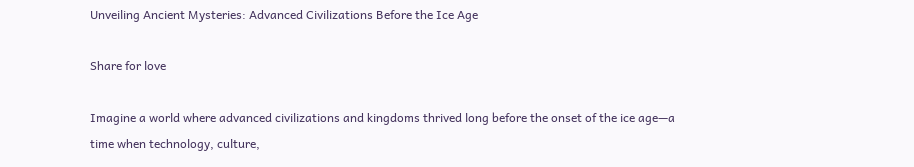Unveiling Ancient Mysteries: Advanced Civilizations Before the Ice Age

Share for love

Imagine a world where advanced civilizations and kingdoms thrived long before the onset of the ice age—a time when technology, culture,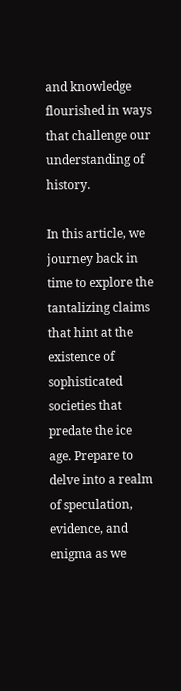and knowledge flourished in ways that challenge our understanding of history.

In this article, we journey back in time to explore the tantalizing claims that hint at the existence of sophisticated societies that predate the ice age. Prepare to delve into a realm of speculation, evidence, and enigma as we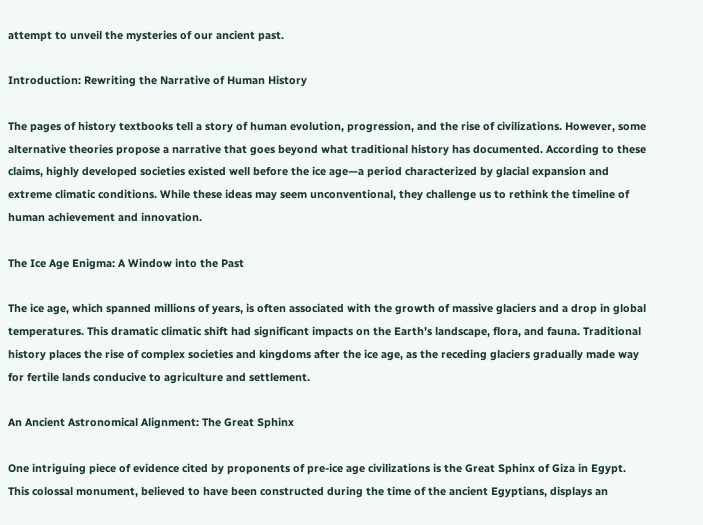attempt to unveil the mysteries of our ancient past.

Introduction: Rewriting the Narrative of Human History

The pages of history textbooks tell a story of human evolution, progression, and the rise of civilizations. However, some alternative theories propose a narrative that goes beyond what traditional history has documented. According to these claims, highly developed societies existed well before the ice age—a period characterized by glacial expansion and extreme climatic conditions. While these ideas may seem unconventional, they challenge us to rethink the timeline of human achievement and innovation.

The Ice Age Enigma: A Window into the Past

The ice age, which spanned millions of years, is often associated with the growth of massive glaciers and a drop in global temperatures. This dramatic climatic shift had significant impacts on the Earth’s landscape, flora, and fauna. Traditional history places the rise of complex societies and kingdoms after the ice age, as the receding glaciers gradually made way for fertile lands conducive to agriculture and settlement.

An Ancient Astronomical Alignment: The Great Sphinx

One intriguing piece of evidence cited by proponents of pre-ice age civilizations is the Great Sphinx of Giza in Egypt. This colossal monument, believed to have been constructed during the time of the ancient Egyptians, displays an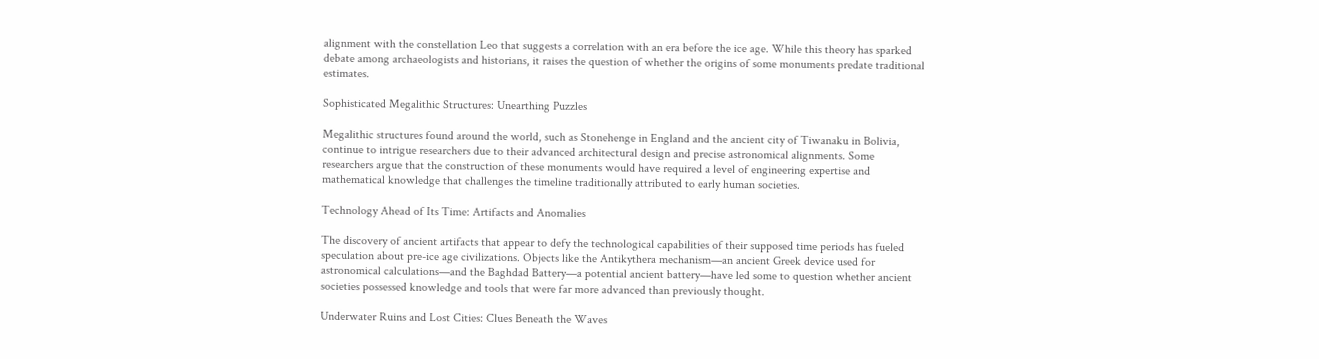alignment with the constellation Leo that suggests a correlation with an era before the ice age. While this theory has sparked debate among archaeologists and historians, it raises the question of whether the origins of some monuments predate traditional estimates.

Sophisticated Megalithic Structures: Unearthing Puzzles

Megalithic structures found around the world, such as Stonehenge in England and the ancient city of Tiwanaku in Bolivia, continue to intrigue researchers due to their advanced architectural design and precise astronomical alignments. Some researchers argue that the construction of these monuments would have required a level of engineering expertise and mathematical knowledge that challenges the timeline traditionally attributed to early human societies.

Technology Ahead of Its Time: Artifacts and Anomalies

The discovery of ancient artifacts that appear to defy the technological capabilities of their supposed time periods has fueled speculation about pre-ice age civilizations. Objects like the Antikythera mechanism—an ancient Greek device used for astronomical calculations—and the Baghdad Battery—a potential ancient battery—have led some to question whether ancient societies possessed knowledge and tools that were far more advanced than previously thought.

Underwater Ruins and Lost Cities: Clues Beneath the Waves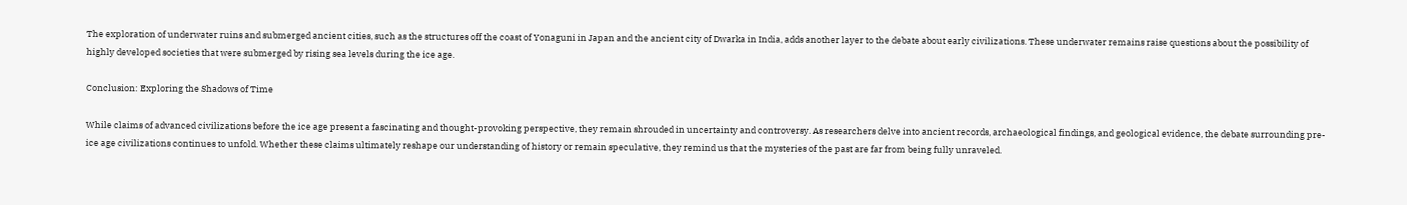The exploration of underwater ruins and submerged ancient cities, such as the structures off the coast of Yonaguni in Japan and the ancient city of Dwarka in India, adds another layer to the debate about early civilizations. These underwater remains raise questions about the possibility of highly developed societies that were submerged by rising sea levels during the ice age.

Conclusion: Exploring the Shadows of Time

While claims of advanced civilizations before the ice age present a fascinating and thought-provoking perspective, they remain shrouded in uncertainty and controversy. As researchers delve into ancient records, archaeological findings, and geological evidence, the debate surrounding pre-ice age civilizations continues to unfold. Whether these claims ultimately reshape our understanding of history or remain speculative, they remind us that the mysteries of the past are far from being fully unraveled.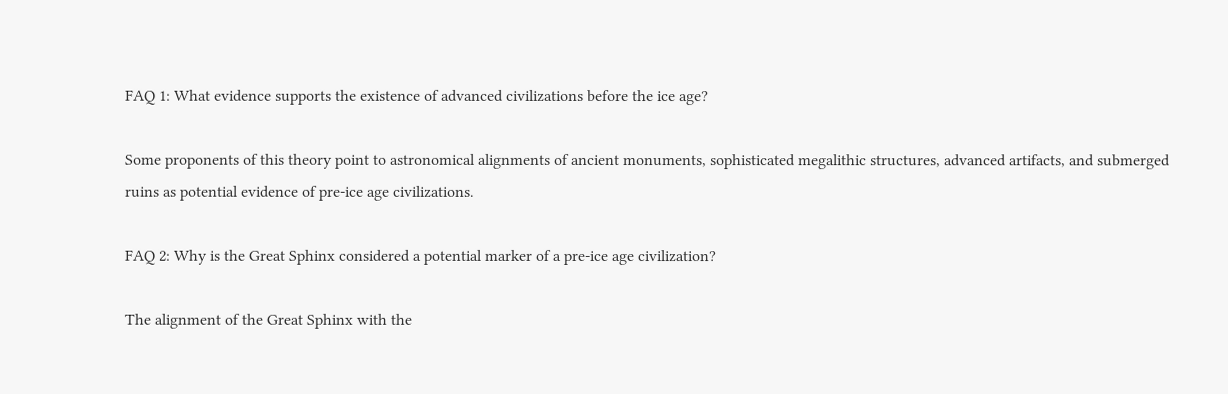FAQ 1: What evidence supports the existence of advanced civilizations before the ice age?

Some proponents of this theory point to astronomical alignments of ancient monuments, sophisticated megalithic structures, advanced artifacts, and submerged ruins as potential evidence of pre-ice age civilizations.

FAQ 2: Why is the Great Sphinx considered a potential marker of a pre-ice age civilization?

The alignment of the Great Sphinx with the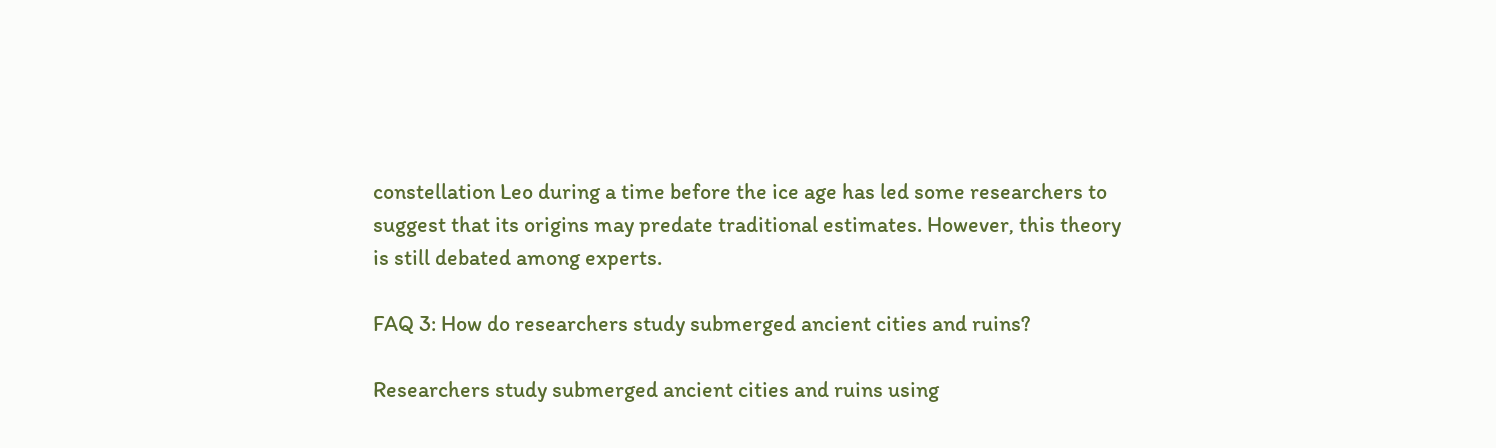constellation Leo during a time before the ice age has led some researchers to suggest that its origins may predate traditional estimates. However, this theory is still debated among experts.

FAQ 3: How do researchers study submerged ancient cities and ruins?

Researchers study submerged ancient cities and ruins using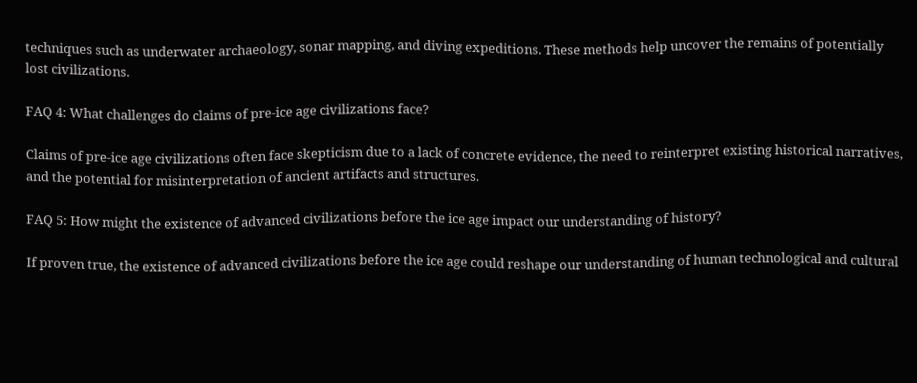techniques such as underwater archaeology, sonar mapping, and diving expeditions. These methods help uncover the remains of potentially lost civilizations.

FAQ 4: What challenges do claims of pre-ice age civilizations face?

Claims of pre-ice age civilizations often face skepticism due to a lack of concrete evidence, the need to reinterpret existing historical narratives, and the potential for misinterpretation of ancient artifacts and structures.

FAQ 5: How might the existence of advanced civilizations before the ice age impact our understanding of history?

If proven true, the existence of advanced civilizations before the ice age could reshape our understanding of human technological and cultural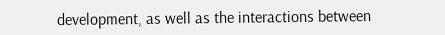development, as well as the interactions between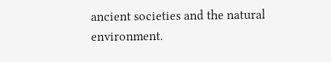ancient societies and the natural environment.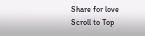Share for love
Scroll to Top